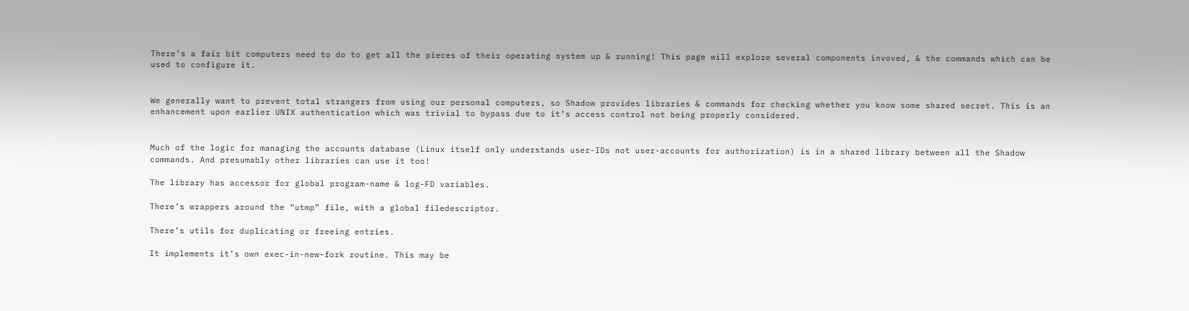There’s a fair bit computers need to do to get all the pieces of their operating system up & running! This page will explore several components invoved, & the commands which can be used to configure it.


We generally want to prevent total strangers from using our personal computers, so Shadow provides libraries & commands for checking whether you know some shared secret. This is an enhancement upon earlier UNIX authentication which was trivial to bypass due to it’s access control not being properly considered.


Much of the logic for managing the accounts database (Linux itself only understands user-IDs not user-accounts for authorization) is in a shared library between all the Shadow commands. And presumably other libraries can use it too!

The library has accessor for global program-name & log-FD variables.

There’s wrappers around the “utmp” file, with a global filedescriptor.

There’s utils for duplicating or freeing entries.

It implements it’s own exec-in-new-fork routine. This may be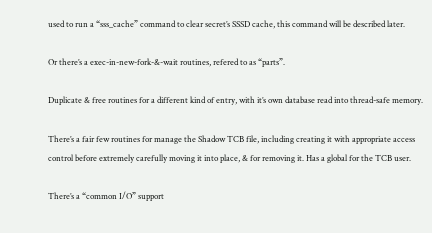used to run a “sss_cache” command to clear secret’s SSSD cache, this command will be described later.

Or there’s a exec-in-new-fork-&-wait routines, refered to as “parts”.

Duplicate & free routines for a different kind of entry, with it’s own database read into thread-safe memory.

There’s a fair few routines for manage the Shadow TCB file, including creating it with appropriate access control before extremely carefully moving it into place, & for removing it. Has a global for the TCB user.

There’s a “common I/O” support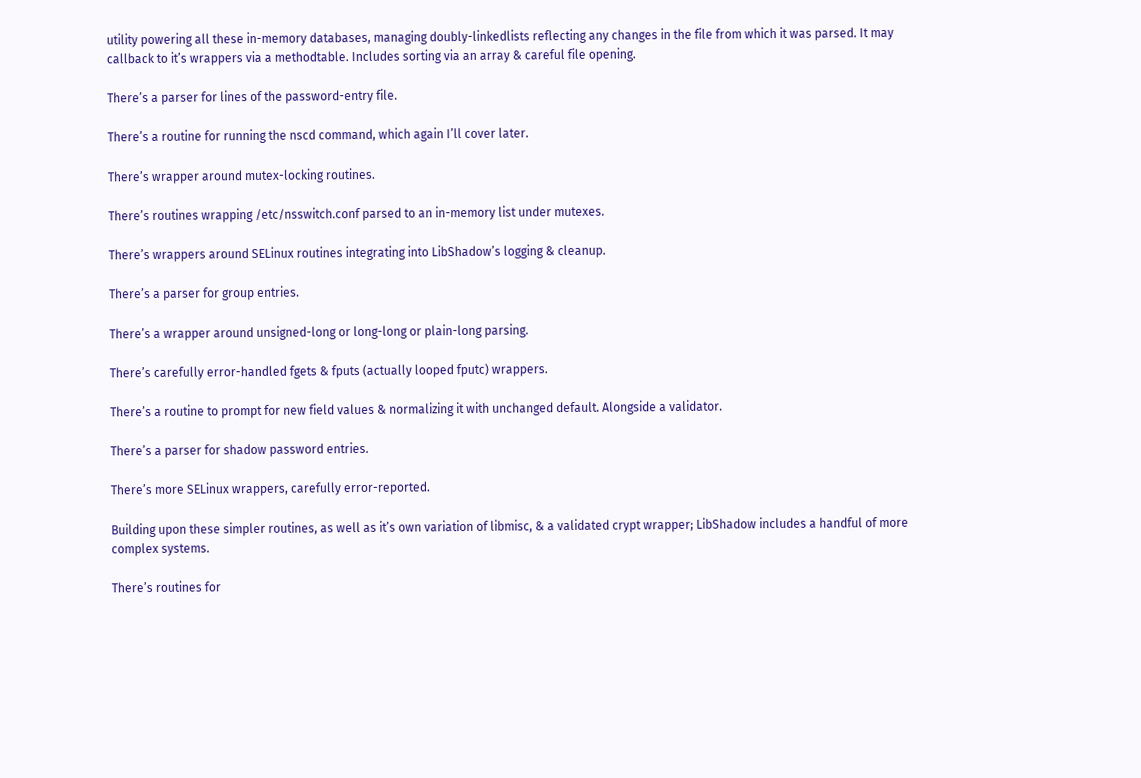utility powering all these in-memory databases, managing doubly-linkedlists reflecting any changes in the file from which it was parsed. It may callback to it’s wrappers via a methodtable. Includes sorting via an array & careful file opening.

There’s a parser for lines of the password-entry file.

There’s a routine for running the nscd command, which again I’ll cover later.

There’s wrapper around mutex-locking routines.

There’s routines wrapping /etc/nsswitch.conf parsed to an in-memory list under mutexes.

There’s wrappers around SELinux routines integrating into LibShadow’s logging & cleanup.

There’s a parser for group entries.

There’s a wrapper around unsigned-long or long-long or plain-long parsing.

There’s carefully error-handled fgets & fputs (actually looped fputc) wrappers.

There’s a routine to prompt for new field values & normalizing it with unchanged default. Alongside a validator.

There’s a parser for shadow password entries.

There’s more SELinux wrappers, carefully error-reported.

Building upon these simpler routines, as well as it’s own variation of libmisc, & a validated crypt wrapper; LibShadow includes a handful of more complex systems.

There’s routines for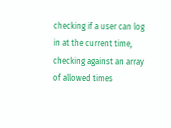checking if a user can log in at the current time, checking against an array of allowed times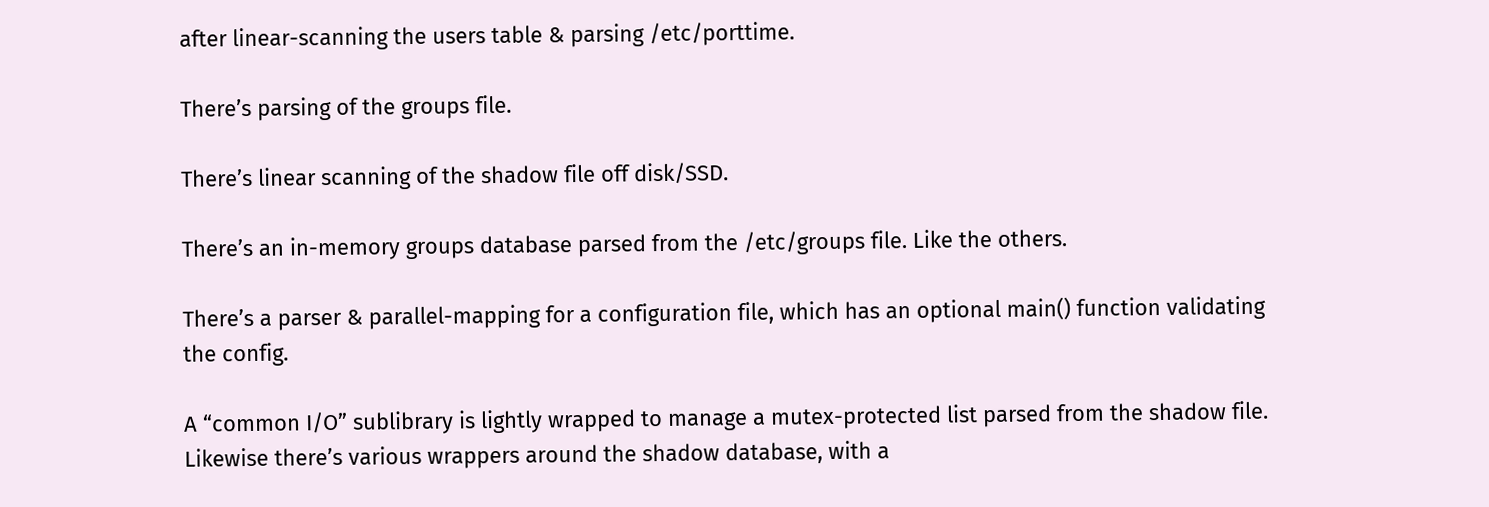after linear-scanning the users table & parsing /etc/porttime.

There’s parsing of the groups file.

There’s linear scanning of the shadow file off disk/SSD.

There’s an in-memory groups database parsed from the /etc/groups file. Like the others.

There’s a parser & parallel-mapping for a configuration file, which has an optional main() function validating the config.

A “common I/O” sublibrary is lightly wrapped to manage a mutex-protected list parsed from the shadow file. Likewise there’s various wrappers around the shadow database, with a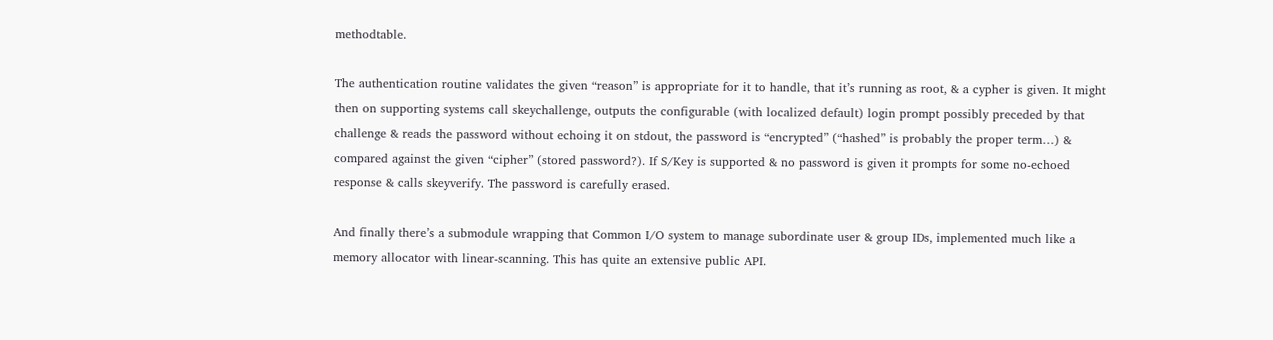methodtable.

The authentication routine validates the given “reason” is appropriate for it to handle, that it’s running as root, & a cypher is given. It might then on supporting systems call skeychallenge, outputs the configurable (with localized default) login prompt possibly preceded by that challenge & reads the password without echoing it on stdout, the password is “encrypted” (“hashed” is probably the proper term…) & compared against the given “cipher” (stored password?). If S/Key is supported & no password is given it prompts for some no-echoed response & calls skeyverify. The password is carefully erased.

And finally there’s a submodule wrapping that Common I/O system to manage subordinate user & group IDs, implemented much like a memory allocator with linear-scanning. This has quite an extensive public API.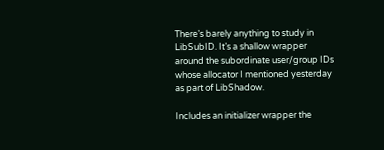There’s barely anything to study in LibSubID. It’s a shallow wrapper around the subordinate user/group IDs whose allocator I mentioned yesterday as part of LibShadow.

Includes an initializer wrapper the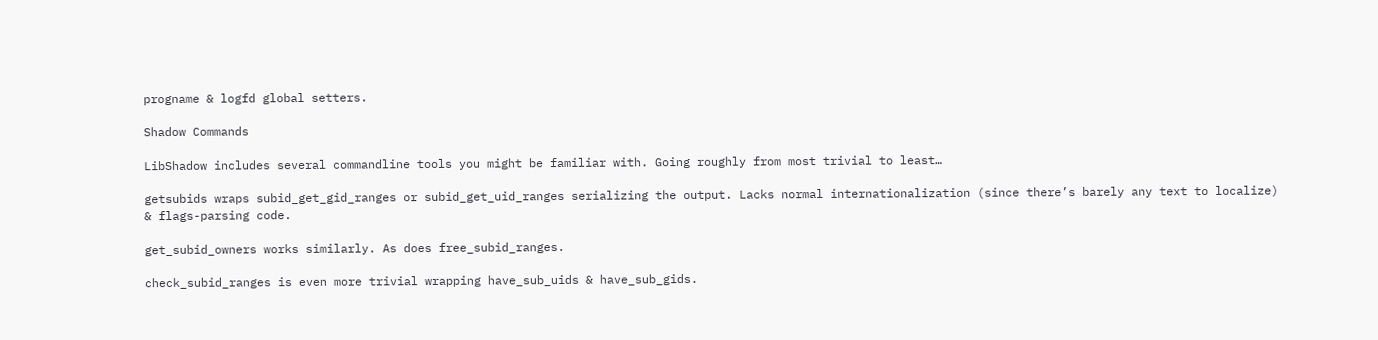progname & logfd global setters.

Shadow Commands

LibShadow includes several commandline tools you might be familiar with. Going roughly from most trivial to least…

getsubids wraps subid_get_gid_ranges or subid_get_uid_ranges serializing the output. Lacks normal internationalization (since there’s barely any text to localize) & flags-parsing code.

get_subid_owners works similarly. As does free_subid_ranges.

check_subid_ranges is even more trivial wrapping have_sub_uids & have_sub_gids.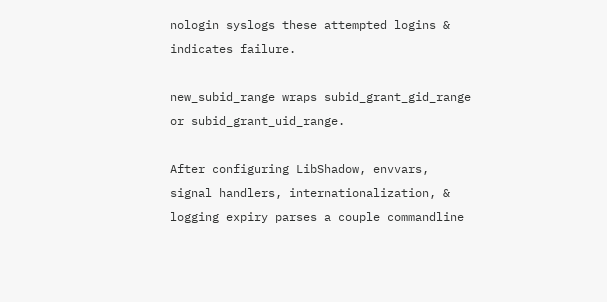nologin syslogs these attempted logins & indicates failure.

new_subid_range wraps subid_grant_gid_range or subid_grant_uid_range.

After configuring LibShadow, envvars, signal handlers, internationalization, & logging expiry parses a couple commandline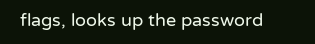flags, looks up the password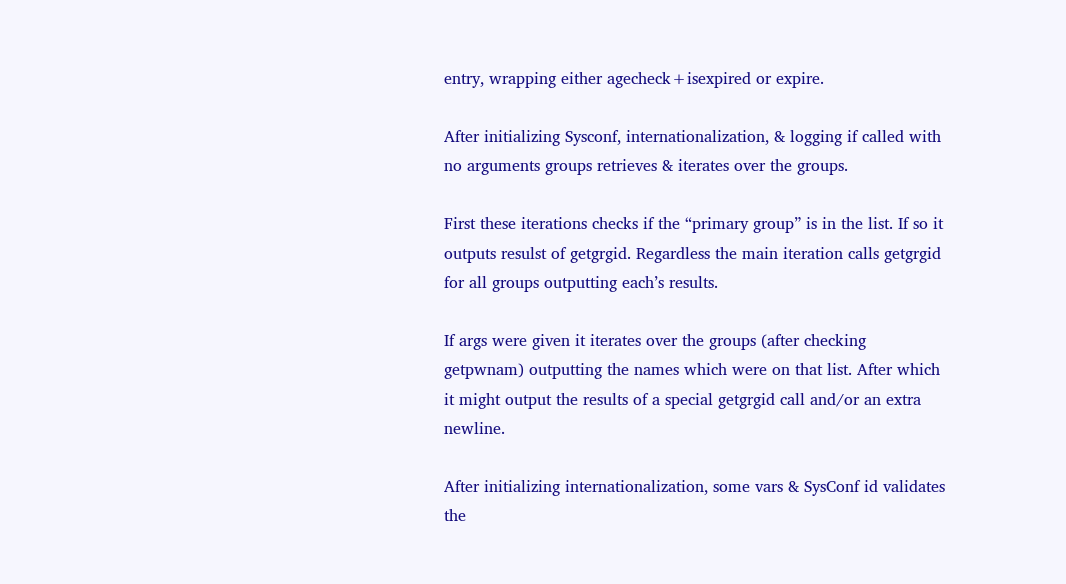entry, wrapping either agecheck+isexpired or expire.

After initializing Sysconf, internationalization, & logging if called with no arguments groups retrieves & iterates over the groups.

First these iterations checks if the “primary group” is in the list. If so it outputs resulst of getgrgid. Regardless the main iteration calls getgrgid for all groups outputting each’s results.

If args were given it iterates over the groups (after checking getpwnam) outputting the names which were on that list. After which it might output the results of a special getgrgid call and/or an extra newline.

After initializing internationalization, some vars & SysConf id validates the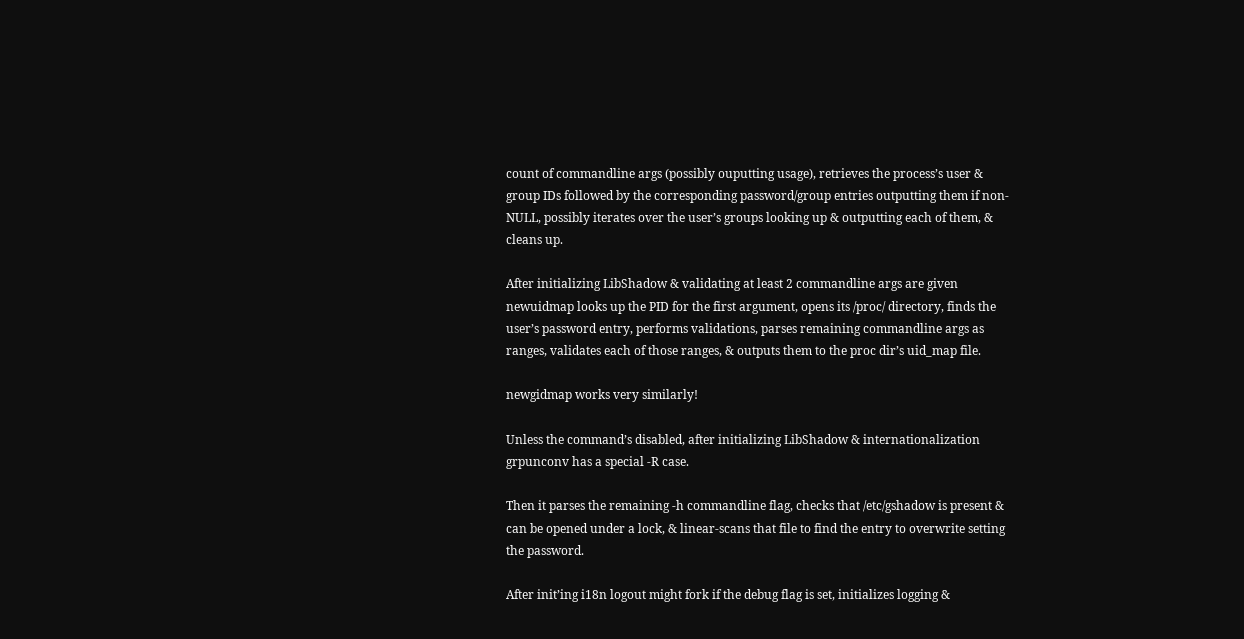count of commandline args (possibly ouputting usage), retrieves the process’s user & group IDs followed by the corresponding password/group entries outputting them if non-NULL, possibly iterates over the user’s groups looking up & outputting each of them, & cleans up.

After initializing LibShadow & validating at least 2 commandline args are given newuidmap looks up the PID for the first argument, opens its /proc/ directory, finds the user’s password entry, performs validations, parses remaining commandline args as ranges, validates each of those ranges, & outputs them to the proc dir’s uid_map file.

newgidmap works very similarly!

Unless the command’s disabled, after initializing LibShadow & internationalization grpunconv has a special -R case.

Then it parses the remaining -h commandline flag, checks that /etc/gshadow is present & can be opened under a lock, & linear-scans that file to find the entry to overwrite setting the password.

After init’ing i18n logout might fork if the debug flag is set, initializes logging &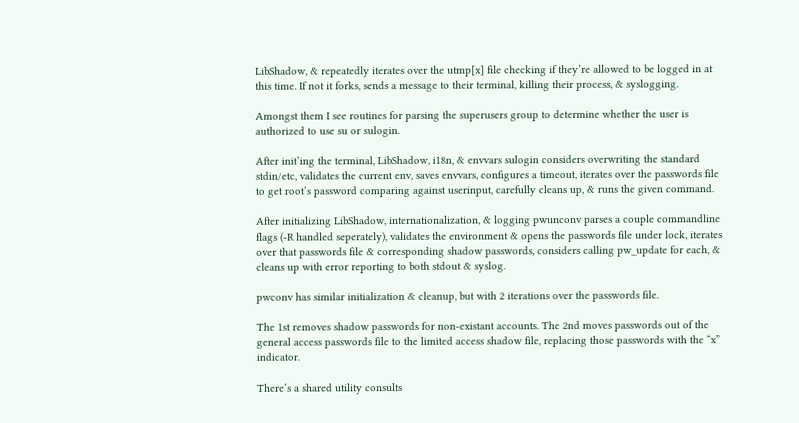LibShadow, & repeatedly iterates over the utmp[x] file checking if they’re allowed to be logged in at this time. If not it forks, sends a message to their terminal, killing their process, & syslogging.

Amongst them I see routines for parsing the superusers group to determine whether the user is authorized to use su or sulogin.

After init’ing the terminal, LibShadow, i18n, & envvars sulogin considers overwriting the standard stdin/etc, validates the current env, saves envvars, configures a timeout, iterates over the passwords file to get root’s password comparing against userinput, carefully cleans up, & runs the given command.

After initializing LibShadow, internationalization, & logging pwunconv parses a couple commandline flags (-R handled seperately), validates the environment & opens the passwords file under lock, iterates over that passwords file & corresponding shadow passwords, considers calling pw_update for each, & cleans up with error reporting to both stdout & syslog.

pwconv has similar initialization & cleanup, but with 2 iterations over the passwords file.

The 1st removes shadow passwords for non-existant accounts. The 2nd moves passwords out of the general access passwords file to the limited access shadow file, replacing those passwords with the “x” indicator.

There’s a shared utility consults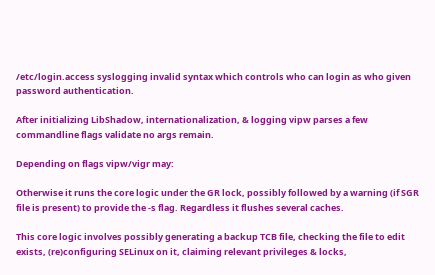/etc/login.access syslogging invalid syntax which controls who can login as who given password authentication.

After initializing LibShadow, internationalization, & logging vipw parses a few commandline flags validate no args remain.

Depending on flags vipw/vigr may:

Otherwise it runs the core logic under the GR lock, possibly followed by a warning (if SGR file is present) to provide the -s flag. Regardless it flushes several caches.

This core logic involves possibly generating a backup TCB file, checking the file to edit exists, (re)configuring SELinux on it, claiming relevant privileges & locks,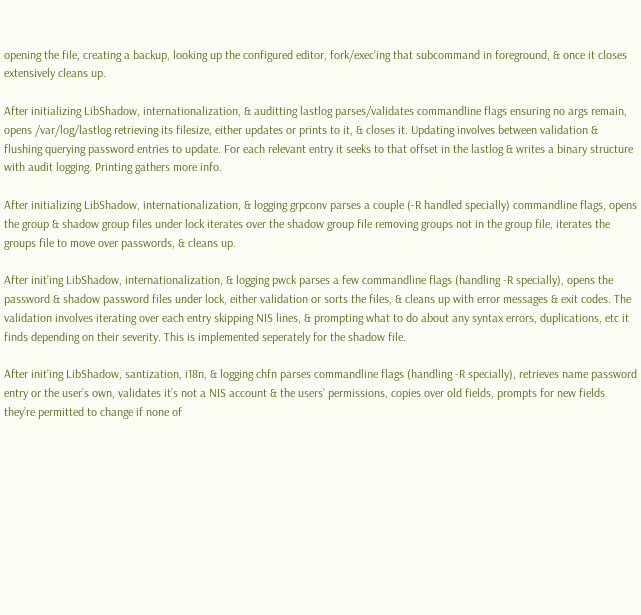opening the file, creating a backup, looking up the configured editor, fork/exec’ing that subcommand in foreground, & once it closes extensively cleans up.

After initializing LibShadow, internationalization, & auditting lastlog parses/validates commandline flags ensuring no args remain, opens /var/log/lastlog retrieving its filesize, either updates or prints to it, & closes it. Updating involves between validation & flushing querying password entries to update. For each relevant entry it seeks to that offset in the lastlog & writes a binary structure with audit logging. Printing gathers more info.

After initializing LibShadow, internationalization, & logging grpconv parses a couple (-R handled specially) commandline flags, opens the group & shadow group files under lock iterates over the shadow group file removing groups not in the group file, iterates the groups file to move over passwords, & cleans up.

After init’ing LibShadow, internationalization, & logging pwck parses a few commandline flags (handling -R specially), opens the password & shadow password files under lock, either validation or sorts the files, & cleans up with error messages & exit codes. The validation involves iterating over each entry skipping NIS lines, & prompting what to do about any syntax errors, duplications, etc it finds depending on their severity. This is implemented seperately for the shadow file.

After init’ing LibShadow, santization, i18n, & logging chfn parses commandline flags (handling -R specially), retrieves name password entry or the user’s own, validates it’s not a NIS account & the users’ permissions, copies over old fields, prompts for new fields they’re permitted to change if none of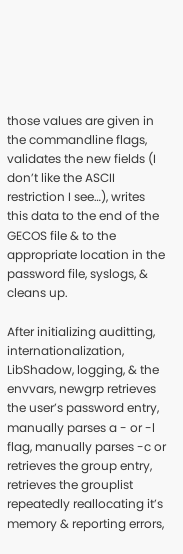those values are given in the commandline flags, validates the new fields (I don’t like the ASCII restriction I see…), writes this data to the end of the GECOS file & to the appropriate location in the password file, syslogs, & cleans up.

After initializing auditting, internationalization, LibShadow, logging, & the envvars, newgrp retrieves the user’s password entry, manually parses a - or -l flag, manually parses -c or retrieves the group entry, retrieves the grouplist repeatedly reallocating it’s memory & reporting errors,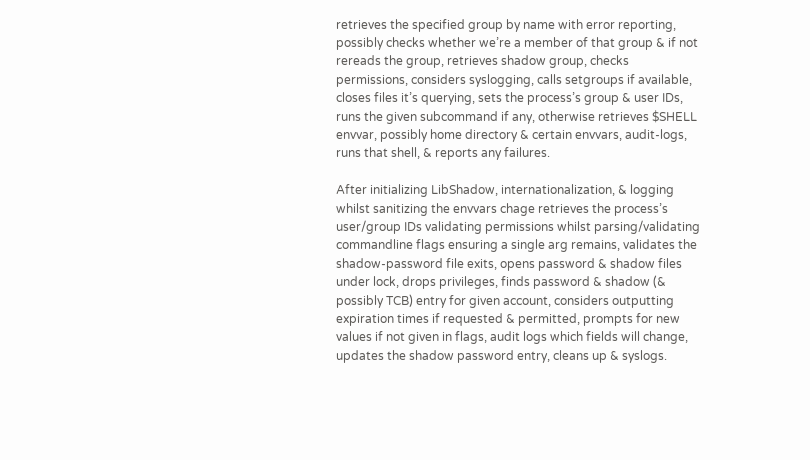retrieves the specified group by name with error reporting, possibly checks whether we’re a member of that group & if not rereads the group, retrieves shadow group, checks permissions, considers syslogging, calls setgroups if available, closes files it’s querying, sets the process’s group & user IDs, runs the given subcommand if any, otherwise retrieves $SHELL envvar, possibly home directory & certain envvars, audit-logs, runs that shell, & reports any failures.

After initializing LibShadow, internationalization, & logging whilst sanitizing the envvars chage retrieves the process’s user/group IDs validating permissions whilst parsing/validating commandline flags ensuring a single arg remains, validates the shadow-password file exits, opens password & shadow files under lock, drops privileges, finds password & shadow (& possibly TCB) entry for given account, considers outputting expiration times if requested & permitted, prompts for new values if not given in flags, audit logs which fields will change, updates the shadow password entry, cleans up & syslogs.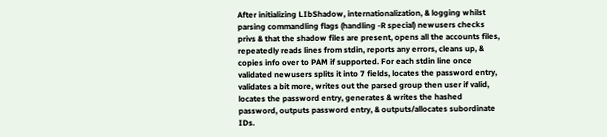After initializing LIbShadow, internationalization, & logging whilst parsing commandling flags (handling -R special) newusers checks privs & that the shadow files are present, opens all the accounts files, repeatedly reads lines from stdin, reports any errors, cleans up, & copies info over to PAM if supported. For each stdin line once validated newusers splits it into 7 fields, locates the password entry, validates a bit more, writes out the parsed group then user if valid, locates the password entry, generates & writes the hashed password, outputs password entry, & outputs/allocates subordinate IDs.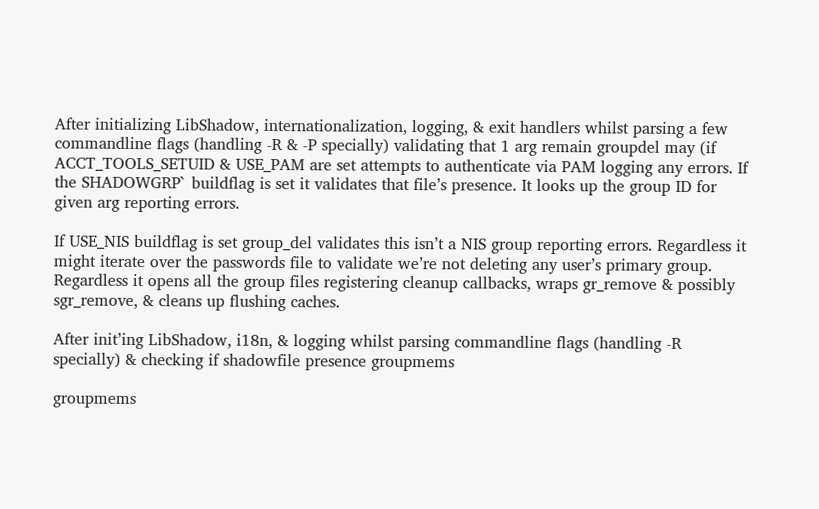After initializing LibShadow, internationalization, logging, & exit handlers whilst parsing a few commandline flags (handling -R & -P specially) validating that 1 arg remain groupdel may (if ACCT_TOOLS_SETUID & USE_PAM are set attempts to authenticate via PAM logging any errors. If the SHADOWGRP` buildflag is set it validates that file’s presence. It looks up the group ID for given arg reporting errors.

If USE_NIS buildflag is set group_del validates this isn’t a NIS group reporting errors. Regardless it might iterate over the passwords file to validate we’re not deleting any user’s primary group. Regardless it opens all the group files registering cleanup callbacks, wraps gr_remove & possibly sgr_remove, & cleans up flushing caches.

After init’ing LibShadow, i18n, & logging whilst parsing commandline flags (handling -R specially) & checking if shadowfile presence groupmems

groupmems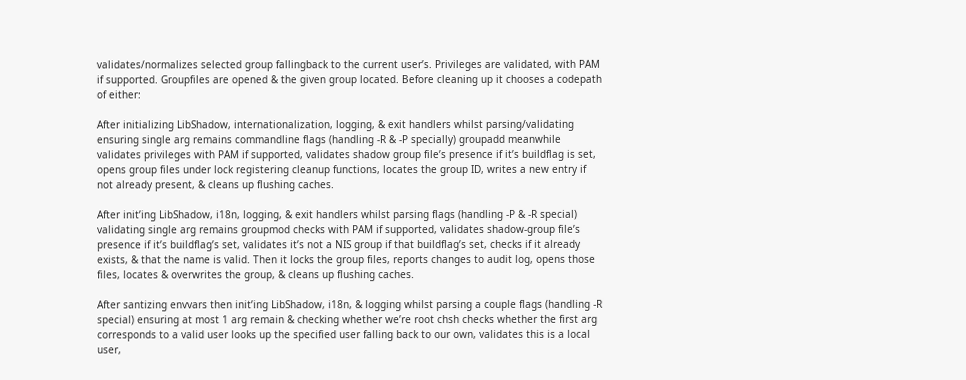validates/normalizes selected group fallingback to the current user’s. Privileges are validated, with PAM if supported. Groupfiles are opened & the given group located. Before cleaning up it chooses a codepath of either:

After initializing LibShadow, internationalization, logging, & exit handlers whilst parsing/validating ensuring single arg remains commandline flags (handling -R & -P specially) groupadd meanwhile validates privileges with PAM if supported, validates shadow group file’s presence if it’s buildflag is set, opens group files under lock registering cleanup functions, locates the group ID, writes a new entry if not already present, & cleans up flushing caches.

After init’ing LibShadow, i18n, logging, & exit handlers whilst parsing flags (handling -P & -R special) validating single arg remains groupmod checks with PAM if supported, validates shadow-group file’s presence if it’s buildflag’s set, validates it’s not a NIS group if that buildflag’s set, checks if it already exists, & that the name is valid. Then it locks the group files, reports changes to audit log, opens those files, locates & overwrites the group, & cleans up flushing caches.

After santizing envvars then init’ing LibShadow, i18n, & logging whilst parsing a couple flags (handling -R special) ensuring at most 1 arg remain & checking whether we’re root chsh checks whether the first arg corresponds to a valid user looks up the specified user falling back to our own, validates this is a local user,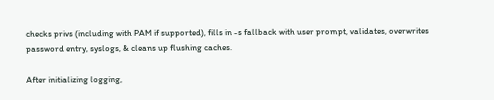checks privs (including with PAM if supported), fills in -s fallback with user prompt, validates, overwrites password entry, syslogs, & cleans up flushing caches.

After initializing logging,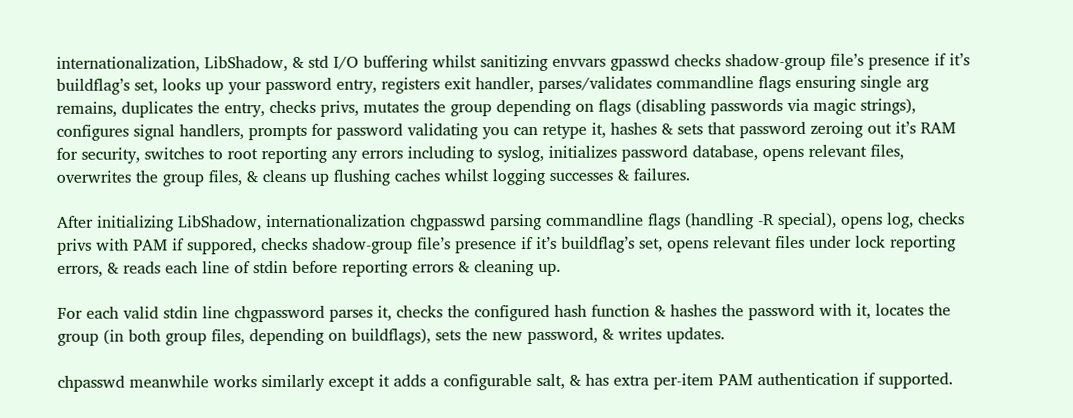internationalization, LibShadow, & std I/O buffering whilst sanitizing envvars gpasswd checks shadow-group file’s presence if it’s buildflag’s set, looks up your password entry, registers exit handler, parses/validates commandline flags ensuring single arg remains, duplicates the entry, checks privs, mutates the group depending on flags (disabling passwords via magic strings), configures signal handlers, prompts for password validating you can retype it, hashes & sets that password zeroing out it’s RAM for security, switches to root reporting any errors including to syslog, initializes password database, opens relevant files, overwrites the group files, & cleans up flushing caches whilst logging successes & failures.

After initializing LibShadow, internationalization chgpasswd parsing commandline flags (handling -R special), opens log, checks privs with PAM if suppored, checks shadow-group file’s presence if it’s buildflag’s set, opens relevant files under lock reporting errors, & reads each line of stdin before reporting errors & cleaning up.

For each valid stdin line chgpassword parses it, checks the configured hash function & hashes the password with it, locates the group (in both group files, depending on buildflags), sets the new password, & writes updates.

chpasswd meanwhile works similarly except it adds a configurable salt, & has extra per-item PAM authentication if supported.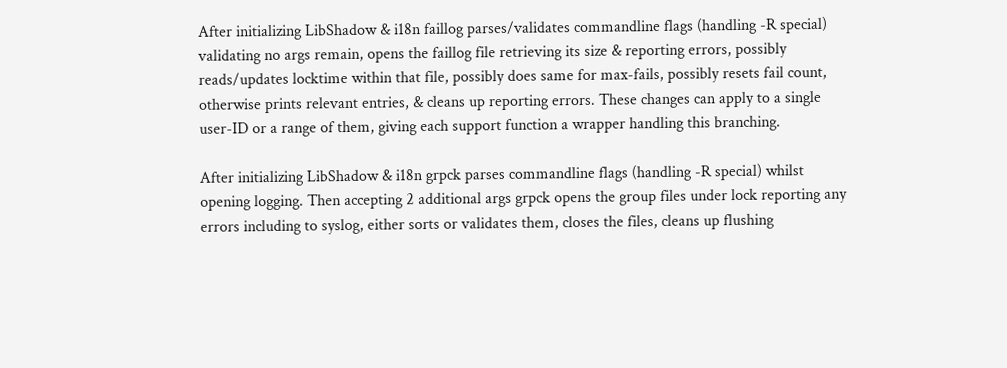After initializing LibShadow & i18n faillog parses/validates commandline flags (handling -R special) validating no args remain, opens the faillog file retrieving its size & reporting errors, possibly reads/updates locktime within that file, possibly does same for max-fails, possibly resets fail count, otherwise prints relevant entries, & cleans up reporting errors. These changes can apply to a single user-ID or a range of them, giving each support function a wrapper handling this branching.

After initializing LibShadow & i18n grpck parses commandline flags (handling -R special) whilst opening logging. Then accepting 2 additional args grpck opens the group files under lock reporting any errors including to syslog, either sorts or validates them, closes the files, cleans up flushing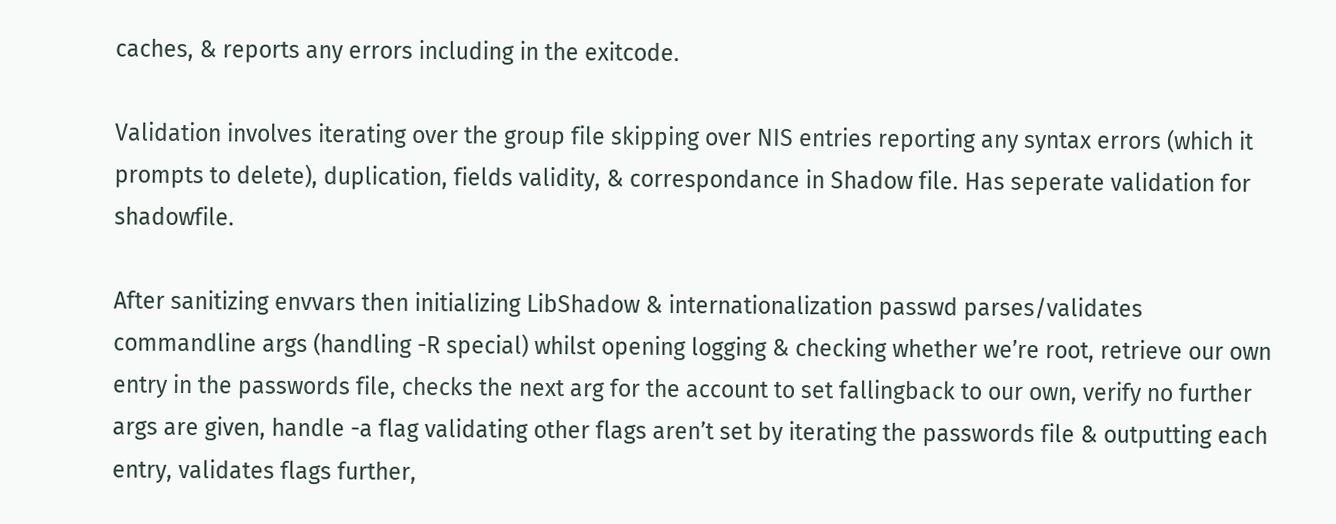caches, & reports any errors including in the exitcode.

Validation involves iterating over the group file skipping over NIS entries reporting any syntax errors (which it prompts to delete), duplication, fields validity, & correspondance in Shadow file. Has seperate validation for shadowfile.

After sanitizing envvars then initializing LibShadow & internationalization passwd parses/validates commandline args (handling -R special) whilst opening logging & checking whether we’re root, retrieve our own entry in the passwords file, checks the next arg for the account to set fallingback to our own, verify no further args are given, handle -a flag validating other flags aren’t set by iterating the passwords file & outputting each entry, validates flags further,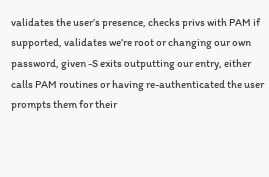validates the user’s presence, checks privs with PAM if supported, validates we’re root or changing our own password, given -S exits outputting our entry, either calls PAM routines or having re-authenticated the user prompts them for their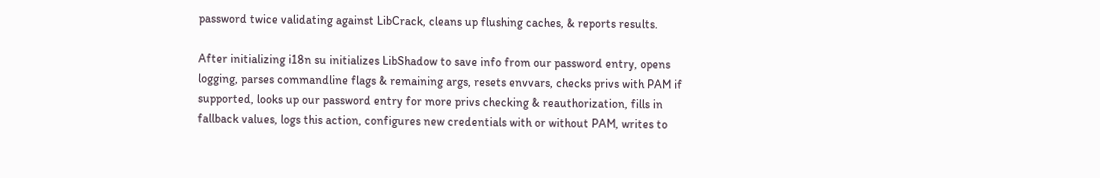password twice validating against LibCrack, cleans up flushing caches, & reports results.

After initializing i18n su initializes LibShadow to save info from our password entry, opens logging, parses commandline flags & remaining args, resets envvars, checks privs with PAM if supported, looks up our password entry for more privs checking & reauthorization, fills in fallback values, logs this action, configures new credentials with or without PAM, writes to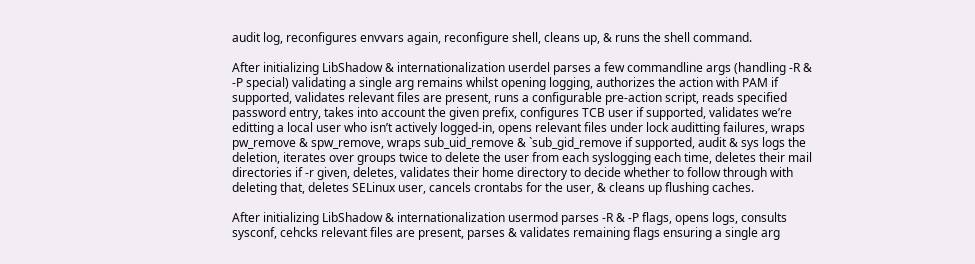audit log, reconfigures envvars again, reconfigure shell, cleans up, & runs the shell command.

After initializing LibShadow & internationalization userdel parses a few commandline args (handling -R & -P special) validating a single arg remains whilst opening logging, authorizes the action with PAM if supported, validates relevant files are present, runs a configurable pre-action script, reads specified password entry, takes into account the given prefix, configures TCB user if supported, validates we’re editting a local user who isn’t actively logged-in, opens relevant files under lock auditting failures, wraps pw_remove & spw_remove, wraps sub_uid_remove & `sub_gid_remove if supported, audit & sys logs the deletion, iterates over groups twice to delete the user from each syslogging each time, deletes their mail directories if -r given, deletes, validates their home directory to decide whether to follow through with deleting that, deletes SELinux user, cancels crontabs for the user, & cleans up flushing caches.

After initializing LibShadow & internationalization usermod parses -R & -P flags, opens logs, consults sysconf, cehcks relevant files are present, parses & validates remaining flags ensuring a single arg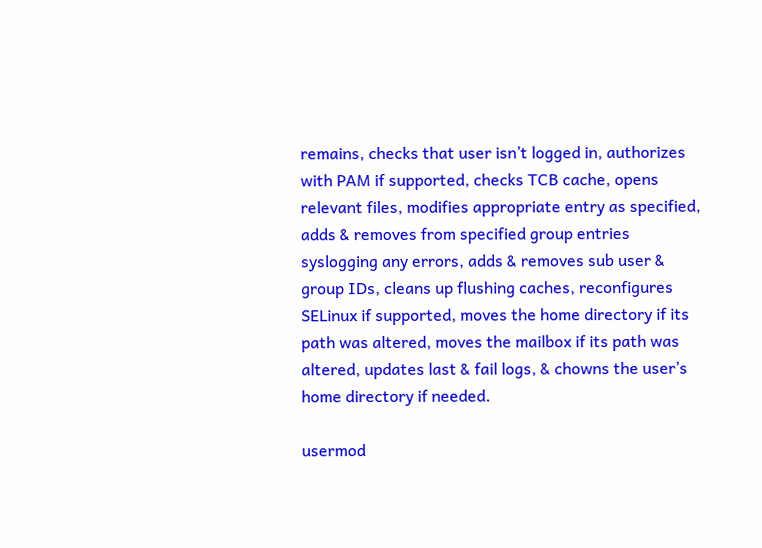remains, checks that user isn’t logged in, authorizes with PAM if supported, checks TCB cache, opens relevant files, modifies appropriate entry as specified, adds & removes from specified group entries syslogging any errors, adds & removes sub user & group IDs, cleans up flushing caches, reconfigures SELinux if supported, moves the home directory if its path was altered, moves the mailbox if its path was altered, updates last & fail logs, & chowns the user’s home directory if needed.

usermod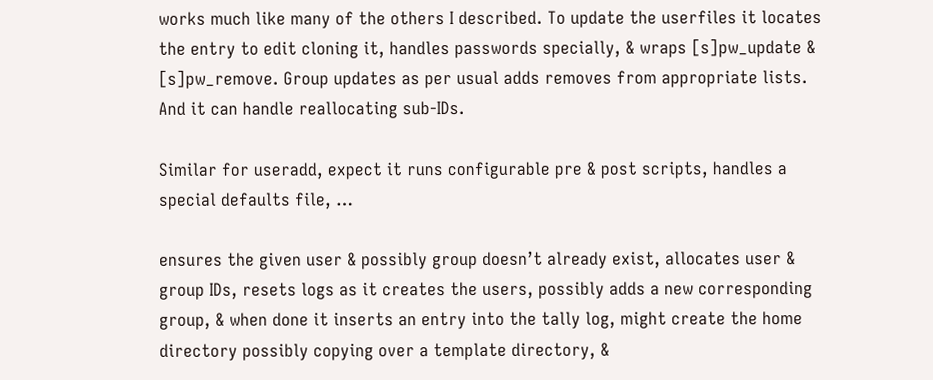works much like many of the others I described. To update the userfiles it locates the entry to edit cloning it, handles passwords specially, & wraps [s]pw_update & [s]pw_remove. Group updates as per usual adds removes from appropriate lists. And it can handle reallocating sub-IDs.

Similar for useradd, expect it runs configurable pre & post scripts, handles a special defaults file, …

ensures the given user & possibly group doesn’t already exist, allocates user & group IDs, resets logs as it creates the users, possibly adds a new corresponding group, & when done it inserts an entry into the tally log, might create the home directory possibly copying over a template directory, &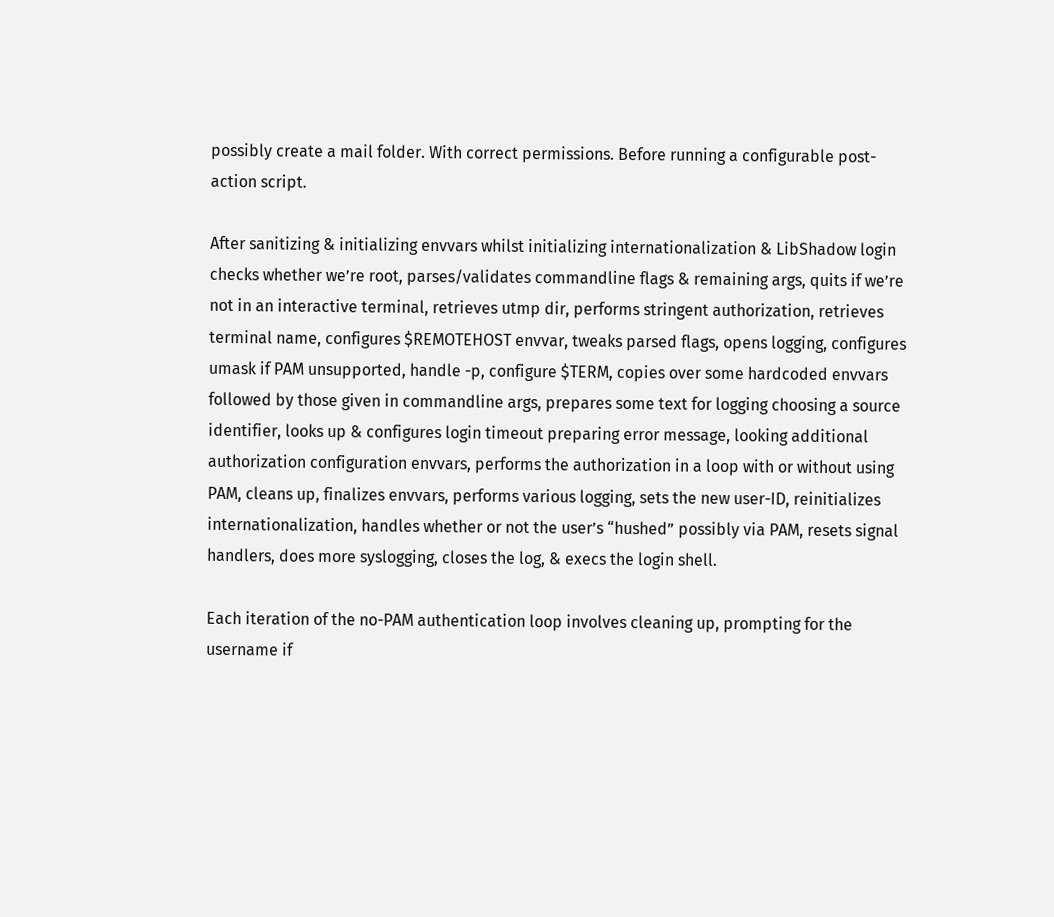possibly create a mail folder. With correct permissions. Before running a configurable post-action script.

After sanitizing & initializing envvars whilst initializing internationalization & LibShadow login checks whether we’re root, parses/validates commandline flags & remaining args, quits if we’re not in an interactive terminal, retrieves utmp dir, performs stringent authorization, retrieves terminal name, configures $REMOTEHOST envvar, tweaks parsed flags, opens logging, configures umask if PAM unsupported, handle -p, configure $TERM, copies over some hardcoded envvars followed by those given in commandline args, prepares some text for logging choosing a source identifier, looks up & configures login timeout preparing error message, looking additional authorization configuration envvars, performs the authorization in a loop with or without using PAM, cleans up, finalizes envvars, performs various logging, sets the new user-ID, reinitializes internationalization, handles whether or not the user’s “hushed” possibly via PAM, resets signal handlers, does more syslogging, closes the log, & execs the login shell.

Each iteration of the no-PAM authentication loop involves cleaning up, prompting for the username if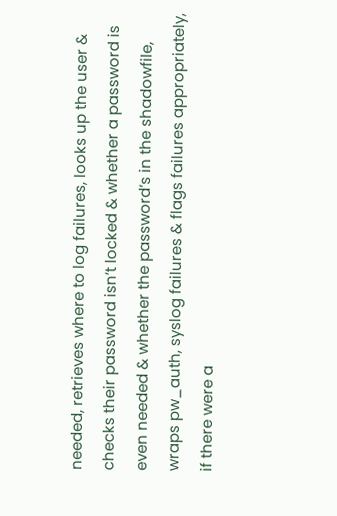needed, retrieves where to log failures, looks up the user & checks their password isn’t locked & whether a password is even needed & whether the password’s in the shadowfile, wraps pw_auth, syslog failures & flags failures appropriately, if there were a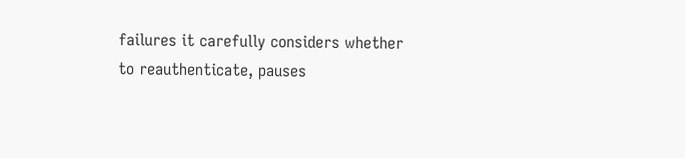failures it carefully considers whether to reauthenticate, pauses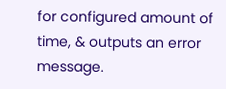for configured amount of time, & outputs an error message.